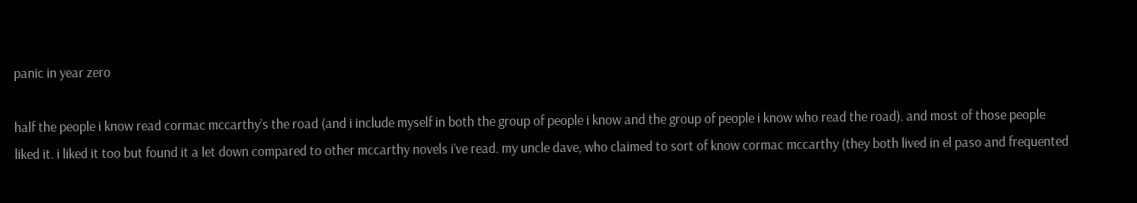panic in year zero

half the people i know read cormac mccarthy’s the road (and i include myself in both the group of people i know and the group of people i know who read the road). and most of those people liked it. i liked it too but found it a let down compared to other mccarthy novels i’ve read. my uncle dave, who claimed to sort of know cormac mccarthy (they both lived in el paso and frequented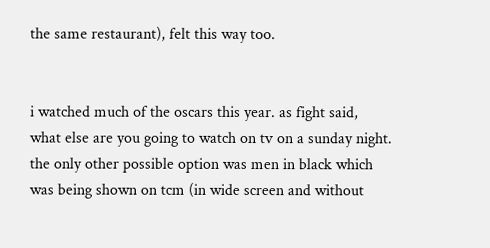the same restaurant), felt this way too.


i watched much of the oscars this year. as fight said, what else are you going to watch on tv on a sunday night. the only other possible option was men in black which was being shown on tcm (in wide screen and without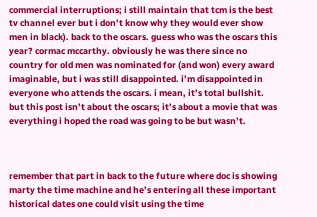commercial interruptions; i still maintain that tcm is the best tv channel ever but i don’t know why they would ever show men in black). back to the oscars. guess who was the oscars this year? cormac mccarthy. obviously he was there since no country for old men was nominated for (and won) every award imaginable, but i was still disappointed. i’m disappointed in everyone who attends the oscars. i mean, it’s total bullshit. but this post isn’t about the oscars; it’s about a movie that was everything i hoped the road was going to be but wasn’t.



remember that part in back to the future where doc is showing marty the time machine and he’s entering all these important historical dates one could visit using the time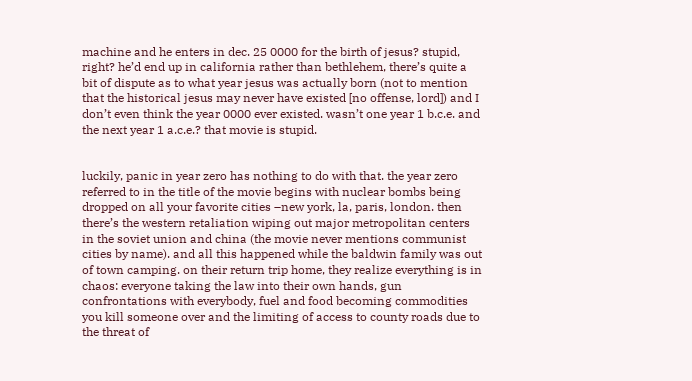machine and he enters in dec. 25 0000 for the birth of jesus? stupid, right? he’d end up in california rather than bethlehem, there’s quite a bit of dispute as to what year jesus was actually born (not to mention that the historical jesus may never have existed [no offense, lord]) and I don’t even think the year 0000 ever existed. wasn’t one year 1 b.c.e. and the next year 1 a.c.e.? that movie is stupid.


luckily, panic in year zero has nothing to do with that. the year zero referred to in the title of the movie begins with nuclear bombs being dropped on all your favorite cities –new york, la, paris, london. then there’s the western retaliation wiping out major metropolitan centers in the soviet union and china (the movie never mentions communist cities by name). and all this happened while the baldwin family was out of town camping. on their return trip home, they realize everything is in chaos: everyone taking the law into their own hands, gun confrontations with everybody, fuel and food becoming commodities you kill someone over and the limiting of access to county roads due to the threat of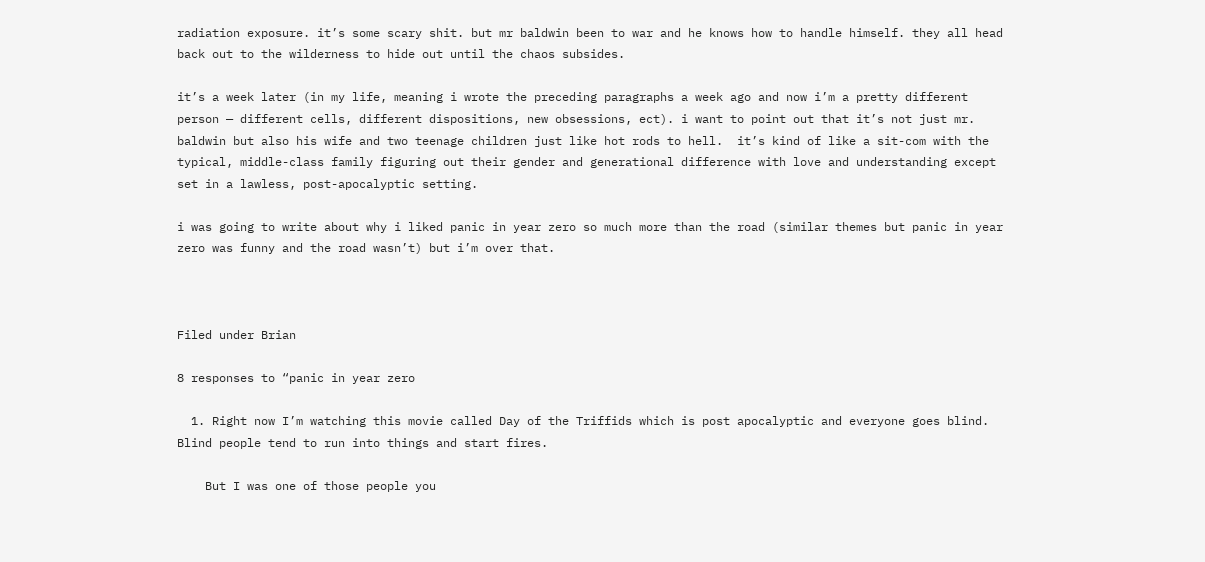radiation exposure. it’s some scary shit. but mr baldwin been to war and he knows how to handle himself. they all head back out to the wilderness to hide out until the chaos subsides.

it’s a week later (in my life, meaning i wrote the preceding paragraphs a week ago and now i’m a pretty different person — different cells, different dispositions, new obsessions, ect). i want to point out that it’s not just mr. baldwin but also his wife and two teenage children just like hot rods to hell.  it’s kind of like a sit-com with the typical, middle-class family figuring out their gender and generational difference with love and understanding except set in a lawless, post-apocalyptic setting.

i was going to write about why i liked panic in year zero so much more than the road (similar themes but panic in year zero was funny and the road wasn’t) but i’m over that.



Filed under Brian

8 responses to “panic in year zero

  1. Right now I’m watching this movie called Day of the Triffids which is post apocalyptic and everyone goes blind. Blind people tend to run into things and start fires.

    But I was one of those people you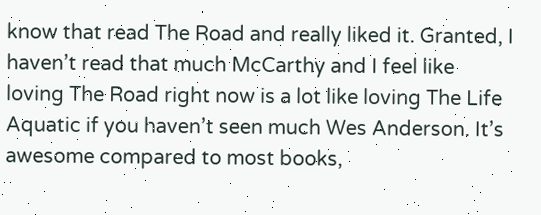know that read The Road and really liked it. Granted, I haven’t read that much McCarthy and I feel like loving The Road right now is a lot like loving The Life Aquatic if you haven’t seen much Wes Anderson. It’s awesome compared to most books,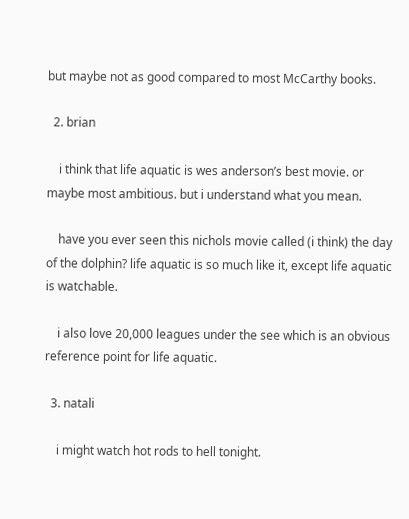but maybe not as good compared to most McCarthy books.

  2. brian

    i think that life aquatic is wes anderson’s best movie. or maybe most ambitious. but i understand what you mean.

    have you ever seen this nichols movie called (i think) the day of the dolphin? life aquatic is so much like it, except life aquatic is watchable.

    i also love 20,000 leagues under the see which is an obvious reference point for life aquatic.

  3. natali

    i might watch hot rods to hell tonight.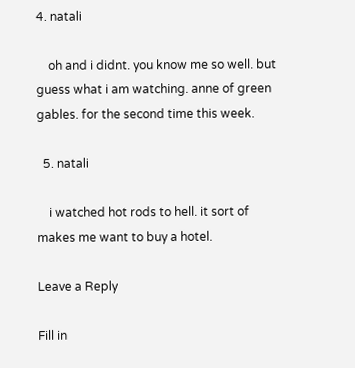4. natali

    oh and i didnt. you know me so well. but guess what i am watching. anne of green gables. for the second time this week.

  5. natali

    i watched hot rods to hell. it sort of makes me want to buy a hotel.

Leave a Reply

Fill in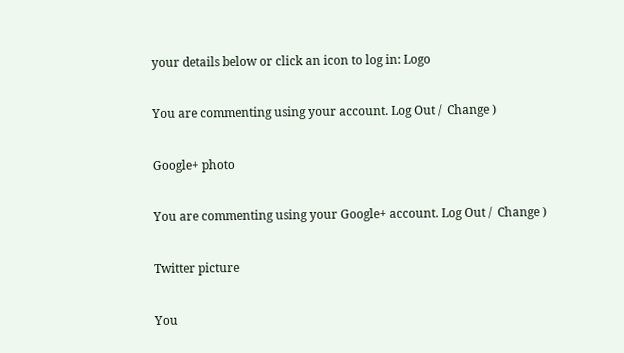your details below or click an icon to log in: Logo

You are commenting using your account. Log Out /  Change )

Google+ photo

You are commenting using your Google+ account. Log Out /  Change )

Twitter picture

You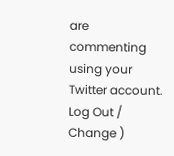are commenting using your Twitter account. Log Out /  Change )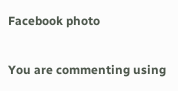Facebook photo

You are commenting using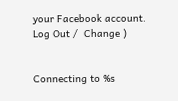your Facebook account. Log Out /  Change )


Connecting to %s